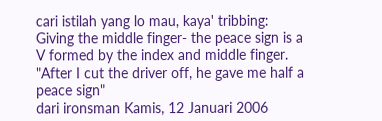cari istilah yang lo mau, kaya' tribbing:
Giving the middle finger- the peace sign is a V formed by the index and middle finger.
"After I cut the driver off, he gave me half a peace sign"
dari ironsman Kamis, 12 Januari 2006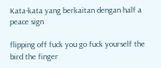Kata-kata yang berkaitan dengan half a peace sign

flipping off fuck you go fuck yourself the bird the finger